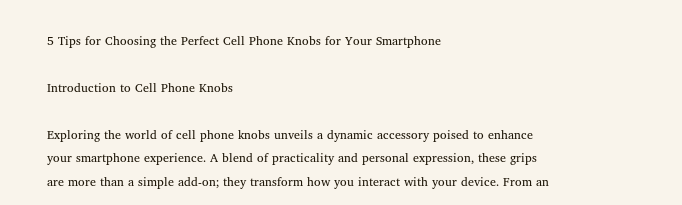5 Tips for Choosing the Perfect Cell Phone Knobs for Your Smartphone

Introduction to Cell Phone Knobs

Exploring the world of cell phone knobs unveils a dynamic accessory poised to enhance your smartphone experience. A blend of practicality and personal expression, these grips are more than a simple add-on; they transform how you interact with your device. From an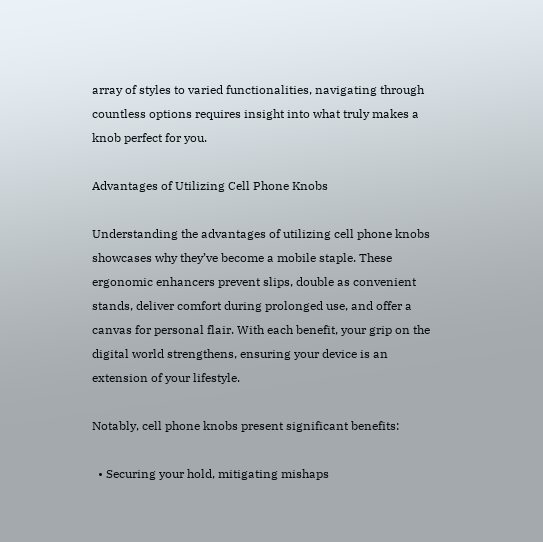array of styles to varied functionalities, navigating through countless options requires insight into what truly makes a knob perfect for you.

Advantages of Utilizing Cell Phone Knobs

Understanding the advantages of utilizing cell phone knobs showcases why they’ve become a mobile staple. These ergonomic enhancers prevent slips, double as convenient stands, deliver comfort during prolonged use, and offer a canvas for personal flair. With each benefit, your grip on the digital world strengthens, ensuring your device is an extension of your lifestyle.

Notably, cell phone knobs present significant benefits:

  • Securing your hold, mitigating mishaps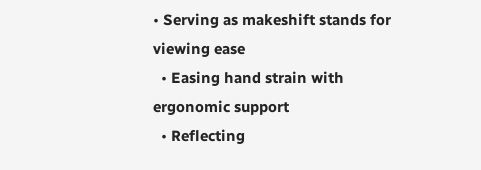• Serving as makeshift stands for viewing ease
  • Easing hand strain with ergonomic support
  • Reflecting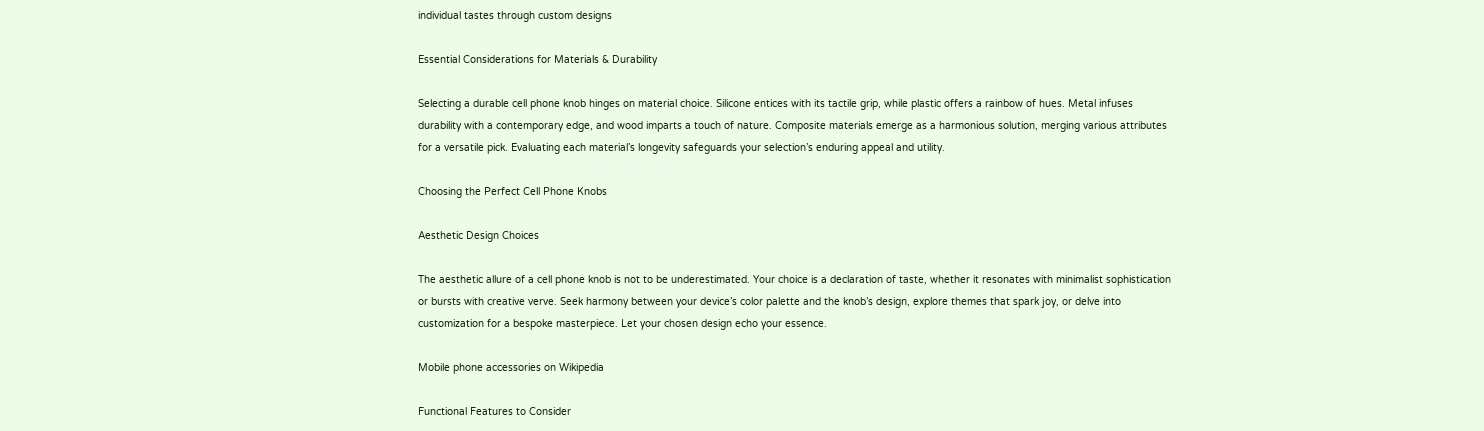individual tastes through custom designs

Essential Considerations for Materials & Durability

Selecting a durable cell phone knob hinges on material choice. Silicone entices with its tactile grip, while plastic offers a rainbow of hues. Metal infuses durability with a contemporary edge, and wood imparts a touch of nature. Composite materials emerge as a harmonious solution, merging various attributes for a versatile pick. Evaluating each material’s longevity safeguards your selection’s enduring appeal and utility.

Choosing the Perfect Cell Phone Knobs

Aesthetic Design Choices

The aesthetic allure of a cell phone knob is not to be underestimated. Your choice is a declaration of taste, whether it resonates with minimalist sophistication or bursts with creative verve. Seek harmony between your device’s color palette and the knob’s design, explore themes that spark joy, or delve into customization for a bespoke masterpiece. Let your chosen design echo your essence.

Mobile phone accessories on Wikipedia

Functional Features to Consider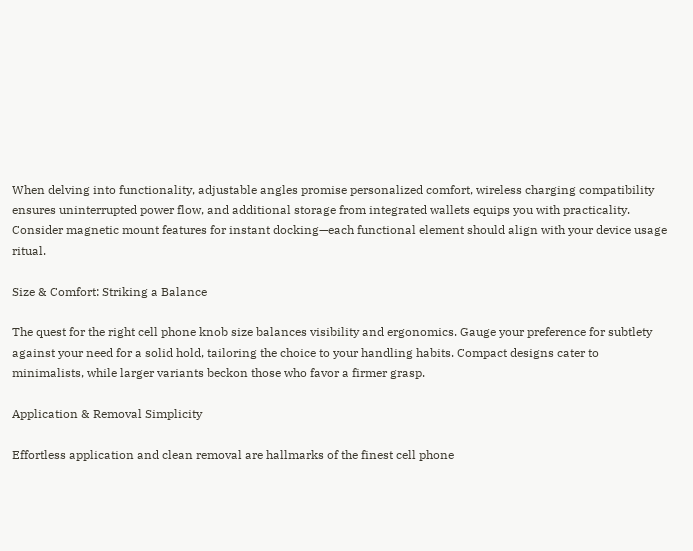When delving into functionality, adjustable angles promise personalized comfort, wireless charging compatibility ensures uninterrupted power flow, and additional storage from integrated wallets equips you with practicality. Consider magnetic mount features for instant docking—each functional element should align with your device usage ritual.

Size & Comfort: Striking a Balance

The quest for the right cell phone knob size balances visibility and ergonomics. Gauge your preference for subtlety against your need for a solid hold, tailoring the choice to your handling habits. Compact designs cater to minimalists, while larger variants beckon those who favor a firmer grasp.

Application & Removal Simplicity

Effortless application and clean removal are hallmarks of the finest cell phone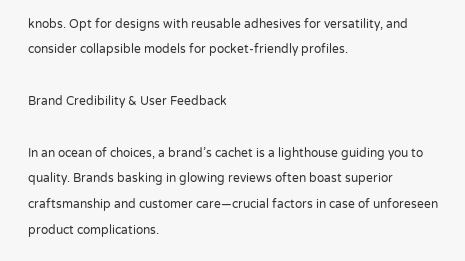knobs. Opt for designs with reusable adhesives for versatility, and consider collapsible models for pocket-friendly profiles.

Brand Credibility & User Feedback

In an ocean of choices, a brand’s cachet is a lighthouse guiding you to quality. Brands basking in glowing reviews often boast superior craftsmanship and customer care—crucial factors in case of unforeseen product complications.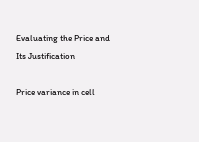Evaluating the Price and Its Justification

Price variance in cell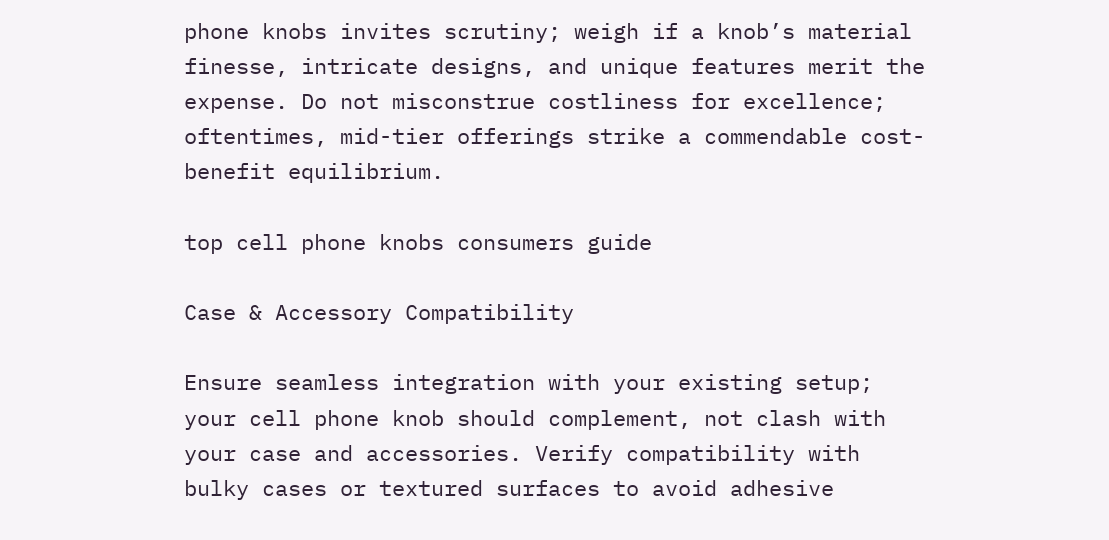phone knobs invites scrutiny; weigh if a knob’s material finesse, intricate designs, and unique features merit the expense. Do not misconstrue costliness for excellence; oftentimes, mid-tier offerings strike a commendable cost-benefit equilibrium.

top cell phone knobs consumers guide

Case & Accessory Compatibility

Ensure seamless integration with your existing setup; your cell phone knob should complement, not clash with your case and accessories. Verify compatibility with bulky cases or textured surfaces to avoid adhesive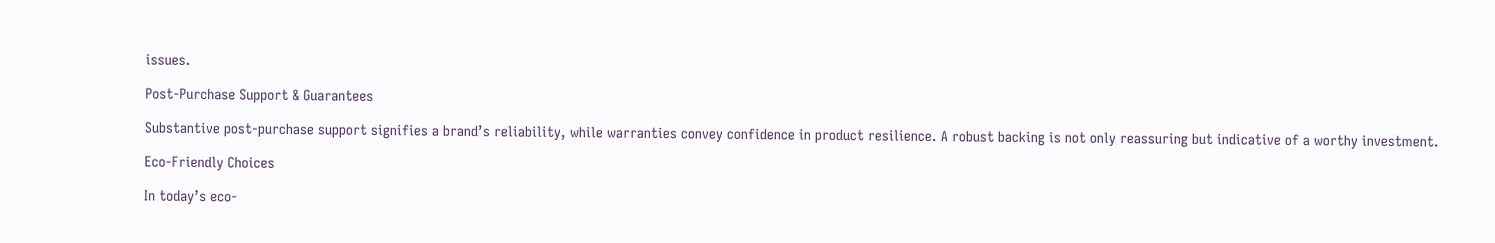issues.

Post-Purchase Support & Guarantees

Substantive post-purchase support signifies a brand’s reliability, while warranties convey confidence in product resilience. A robust backing is not only reassuring but indicative of a worthy investment.

Eco-Friendly Choices

In today’s eco-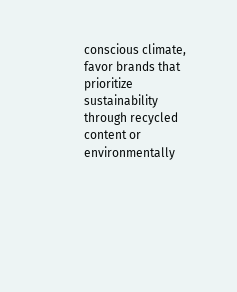conscious climate, favor brands that prioritize sustainability through recycled content or environmentally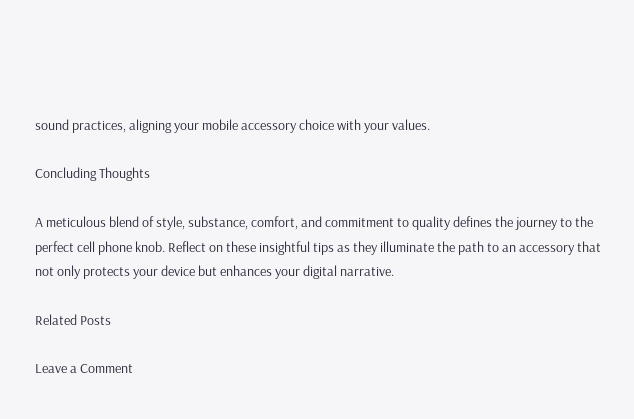sound practices, aligning your mobile accessory choice with your values.

Concluding Thoughts

A meticulous blend of style, substance, comfort, and commitment to quality defines the journey to the perfect cell phone knob. Reflect on these insightful tips as they illuminate the path to an accessory that not only protects your device but enhances your digital narrative.

Related Posts

Leave a Comment